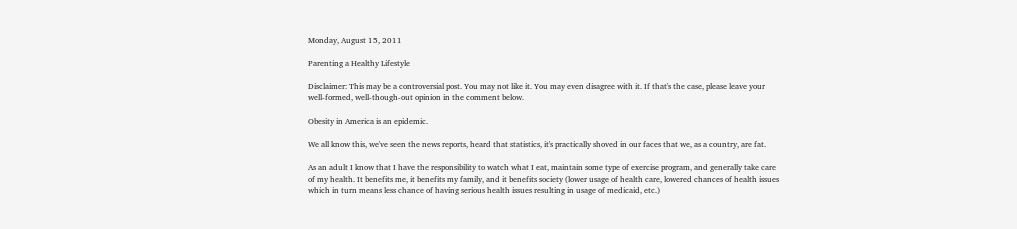Monday, August 15, 2011

Parenting a Healthy Lifestyle

Disclaimer: This may be a controversial post. You may not like it. You may even disagree with it. If that's the case, please leave your well-formed, well-though-out opinion in the comment below.

Obesity in America is an epidemic.

We all know this, we've seen the news reports, heard that statistics, it's practically shoved in our faces that we, as a country, are fat.

As an adult I know that I have the responsibility to watch what I eat, maintain some type of exercise program, and generally take care of my health. It benefits me, it benefits my family, and it benefits society (lower usage of health care, lowered chances of health issues which in turn means less chance of having serious health issues resulting in usage of medicaid, etc.)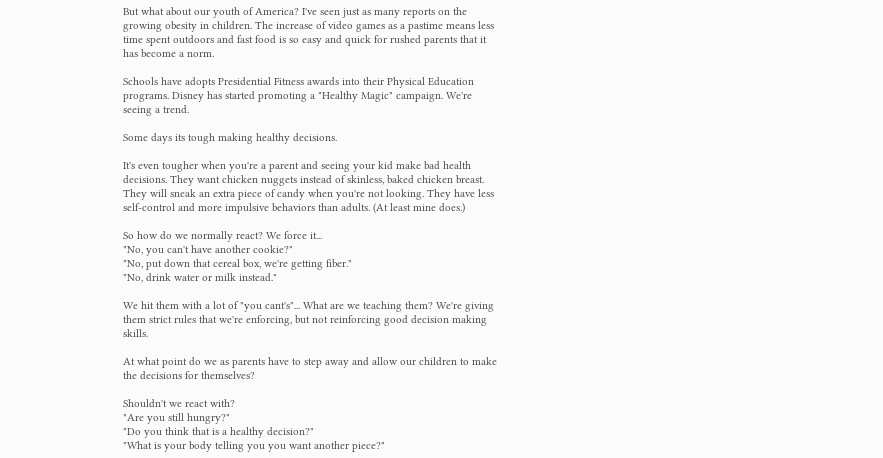But what about our youth of America? I've seen just as many reports on the growing obesity in children. The increase of video games as a pastime means less time spent outdoors and fast food is so easy and quick for rushed parents that it has become a norm.

Schools have adopts Presidential Fitness awards into their Physical Education programs. Disney has started promoting a "Healthy Magic" campaign. We're seeing a trend.

Some days its tough making healthy decisions.

It's even tougher when you're a parent and seeing your kid make bad health decisions. They want chicken nuggets instead of skinless, baked chicken breast. They will sneak an extra piece of candy when you're not looking. They have less self-control and more impulsive behaviors than adults. (At least mine does.)

So how do we normally react? We force it...
"No, you can't have another cookie?"
"No, put down that cereal box, we're getting fiber."
"No, drink water or milk instead."

We hit them with a lot of "you cant's"... What are we teaching them? We're giving them strict rules that we're enforcing, but not reinforcing good decision making skills.

At what point do we as parents have to step away and allow our children to make the decisions for themselves?

Shouldn't we react with?
"Are you still hungry?"
"Do you think that is a healthy decision?"
"What is your body telling you you want another piece?"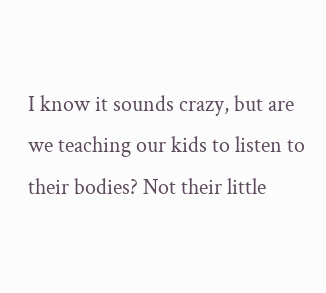I know it sounds crazy, but are we teaching our kids to listen to their bodies? Not their little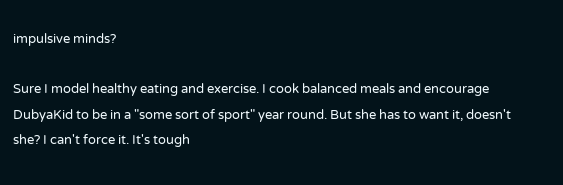impulsive minds?

Sure I model healthy eating and exercise. I cook balanced meals and encourage DubyaKid to be in a "some sort of sport" year round. But she has to want it, doesn't she? I can't force it. It's tough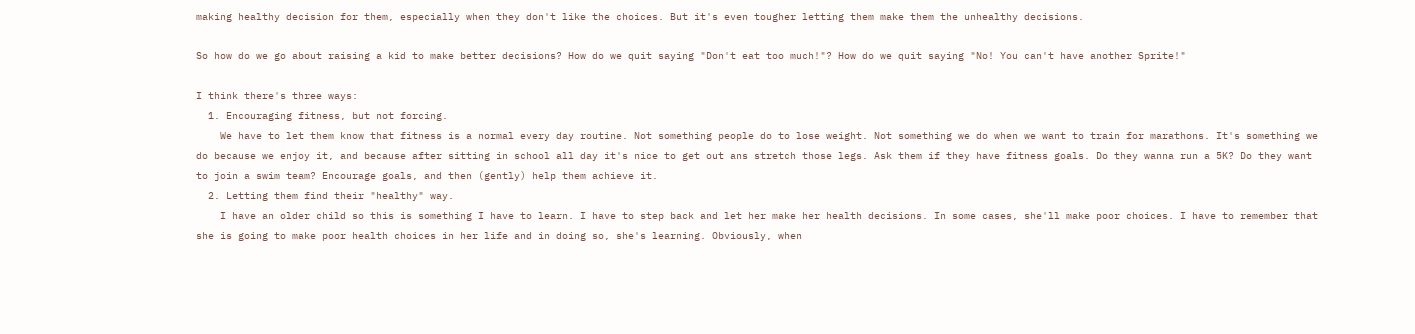making healthy decision for them, especially when they don't like the choices. But it's even tougher letting them make them the unhealthy decisions.

So how do we go about raising a kid to make better decisions? How do we quit saying "Don't eat too much!"? How do we quit saying "No! You can't have another Sprite!"

I think there's three ways:
  1. Encouraging fitness, but not forcing.
    We have to let them know that fitness is a normal every day routine. Not something people do to lose weight. Not something we do when we want to train for marathons. It's something we do because we enjoy it, and because after sitting in school all day it's nice to get out ans stretch those legs. Ask them if they have fitness goals. Do they wanna run a 5K? Do they want to join a swim team? Encourage goals, and then (gently) help them achieve it.
  2. Letting them find their "healthy" way.
    I have an older child so this is something I have to learn. I have to step back and let her make her health decisions. In some cases, she'll make poor choices. I have to remember that she is going to make poor health choices in her life and in doing so, she's learning. Obviously, when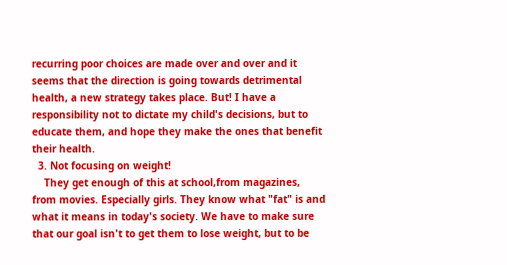recurring poor choices are made over and over and it seems that the direction is going towards detrimental health, a new strategy takes place. But! I have a responsibility not to dictate my child's decisions, but to educate them, and hope they make the ones that benefit their health.
  3. Not focusing on weight!
    They get enough of this at school,from magazines, from movies. Especially girls. They know what "fat" is and what it means in today's society. We have to make sure that our goal isn't to get them to lose weight, but to be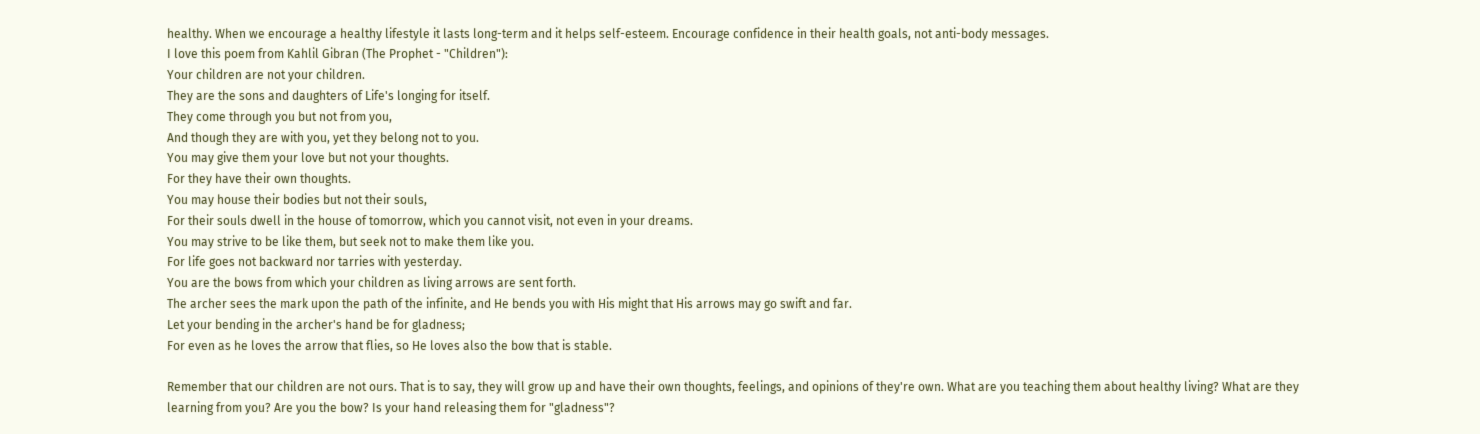healthy. When we encourage a healthy lifestyle it lasts long-term and it helps self-esteem. Encourage confidence in their health goals, not anti-body messages.
I love this poem from Kahlil Gibran (The Prophet - "Children"):
Your children are not your children.
They are the sons and daughters of Life's longing for itself.
They come through you but not from you,
And though they are with you, yet they belong not to you.
You may give them your love but not your thoughts.
For they have their own thoughts.
You may house their bodies but not their souls,
For their souls dwell in the house of tomorrow, which you cannot visit, not even in your dreams.
You may strive to be like them, but seek not to make them like you.
For life goes not backward nor tarries with yesterday.
You are the bows from which your children as living arrows are sent forth.
The archer sees the mark upon the path of the infinite, and He bends you with His might that His arrows may go swift and far.
Let your bending in the archer's hand be for gladness;
For even as he loves the arrow that flies, so He loves also the bow that is stable.

Remember that our children are not ours. That is to say, they will grow up and have their own thoughts, feelings, and opinions of they're own. What are you teaching them about healthy living? What are they learning from you? Are you the bow? Is your hand releasing them for "gladness"?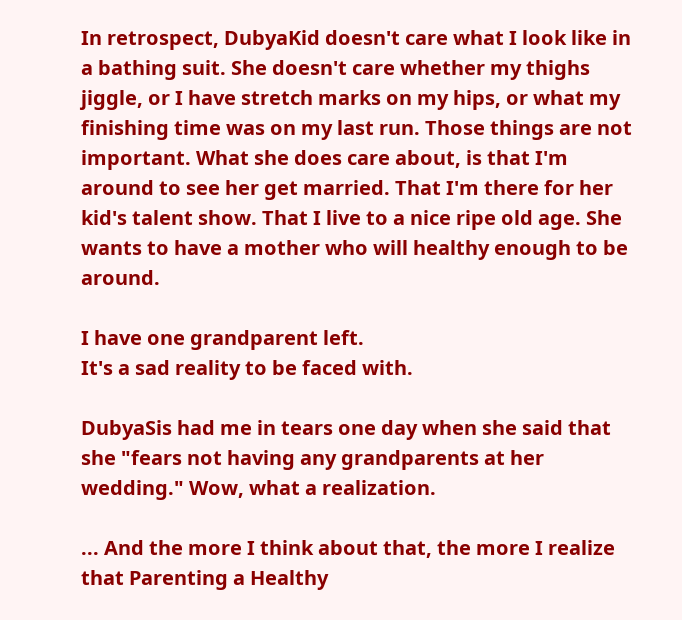In retrospect, DubyaKid doesn't care what I look like in a bathing suit. She doesn't care whether my thighs jiggle, or I have stretch marks on my hips, or what my finishing time was on my last run. Those things are not important. What she does care about, is that I'm around to see her get married. That I'm there for her kid's talent show. That I live to a nice ripe old age. She wants to have a mother who will healthy enough to be around.

I have one grandparent left.
It's a sad reality to be faced with.

DubyaSis had me in tears one day when she said that she "fears not having any grandparents at her wedding." Wow, what a realization.

... And the more I think about that, the more I realize that Parenting a Healthy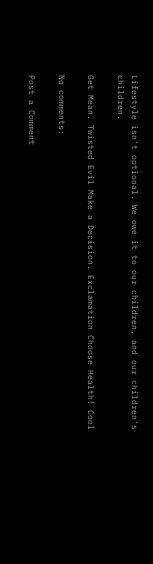Lifestyle isn't optional. We owe it to our children, and our children's children.

Get Mean. Twisted Evil Make a Decision. Exclamation Choose Health! Cool

No comments:

Post a Comment